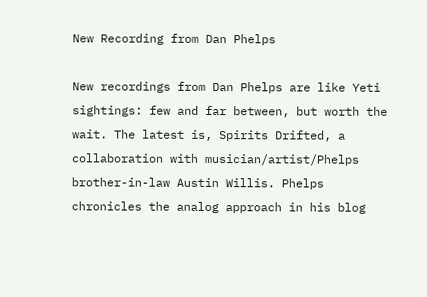New Recording from Dan Phelps

New recordings from Dan Phelps are like Yeti sightings: few and far between, but worth the wait. The latest is, Spirits Drifted, a collaboration with musician/artist/Phelps brother-in-law Austin Willis. Phelps chronicles the analog approach in his blog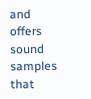and offers sound samples that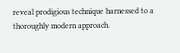reveal prodigious technique harnessed to a thoroughly modern approach.